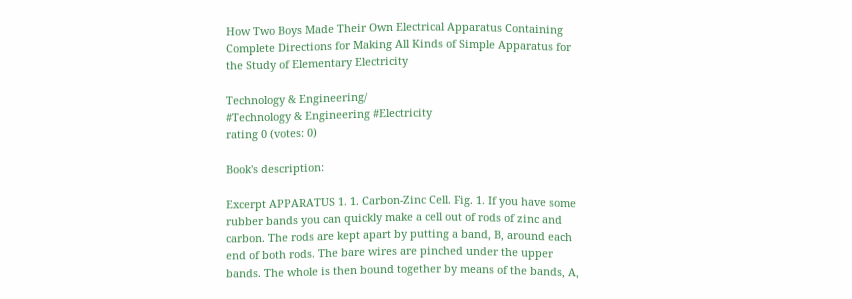How Two Boys Made Their Own Electrical Apparatus Containing Complete Directions for Making All Kinds of Simple Apparatus for the Study of Elementary Electricity

Technology & Engineering/
#Technology & Engineering #Electricity
rating 0 (votes: 0)

Book's description:

Excerpt APPARATUS 1. 1. Carbon-Zinc Cell. Fig. 1. If you have some rubber bands you can quickly make a cell out of rods of zinc and carbon. The rods are kept apart by putting a band, B, around each end of both rods. The bare wires are pinched under the upper bands. The whole is then bound together by means of the bands, A,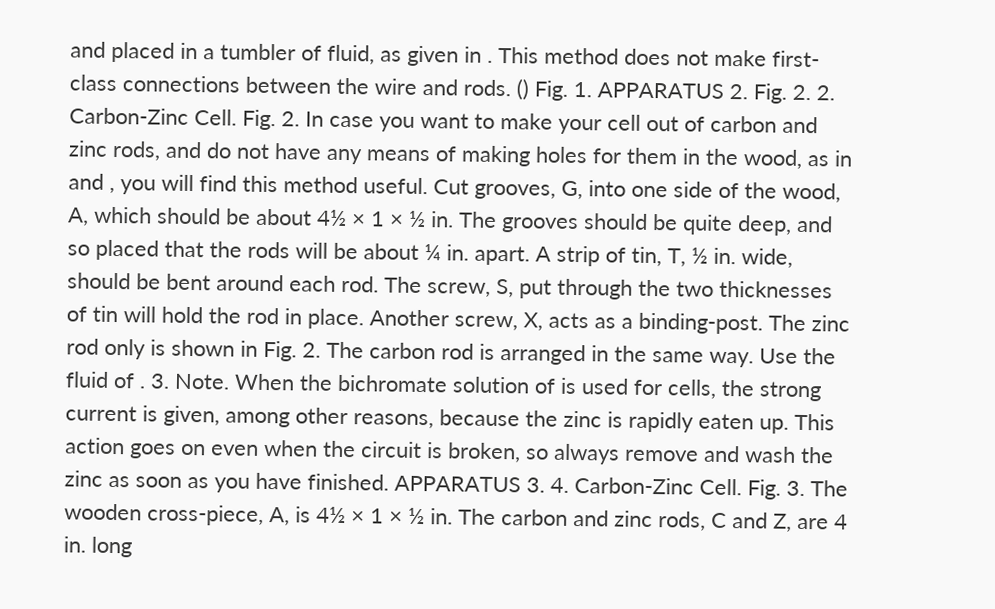and placed in a tumbler of fluid, as given in . This method does not make first-class connections between the wire and rods. () Fig. 1. APPARATUS 2. Fig. 2. 2. Carbon-Zinc Cell. Fig. 2. In case you want to make your cell out of carbon and zinc rods, and do not have any means of making holes for them in the wood, as in and , you will find this method useful. Cut grooves, G, into one side of the wood, A, which should be about 4½ × 1 × ½ in. The grooves should be quite deep, and so placed that the rods will be about ¼ in. apart. A strip of tin, T, ½ in. wide, should be bent around each rod. The screw, S, put through the two thicknesses of tin will hold the rod in place. Another screw, X, acts as a binding-post. The zinc rod only is shown in Fig. 2. The carbon rod is arranged in the same way. Use the fluid of . 3. Note. When the bichromate solution of is used for cells, the strong current is given, among other reasons, because the zinc is rapidly eaten up. This action goes on even when the circuit is broken, so always remove and wash the zinc as soon as you have finished. APPARATUS 3. 4. Carbon-Zinc Cell. Fig. 3. The wooden cross-piece, A, is 4½ × 1 × ½ in. The carbon and zinc rods, C and Z, are 4 in. long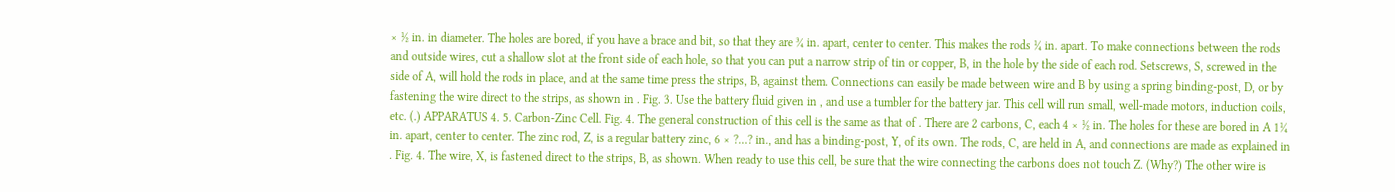× ½ in. in diameter. The holes are bored, if you have a brace and bit, so that they are ¾ in. apart, center to center. This makes the rods ¼ in. apart. To make connections between the rods and outside wires, cut a shallow slot at the front side of each hole, so that you can put a narrow strip of tin or copper, B, in the hole by the side of each rod. Setscrews, S, screwed in the side of A, will hold the rods in place, and at the same time press the strips, B, against them. Connections can easily be made between wire and B by using a spring binding-post, D, or by fastening the wire direct to the strips, as shown in . Fig. 3. Use the battery fluid given in , and use a tumbler for the battery jar. This cell will run small, well-made motors, induction coils, etc. (.) APPARATUS 4. 5. Carbon-Zinc Cell. Fig. 4. The general construction of this cell is the same as that of . There are 2 carbons, C, each 4 × ½ in. The holes for these are bored in A 1¼ in. apart, center to center. The zinc rod, Z, is a regular battery zinc, 6 × ?…? in., and has a binding-post, Y, of its own. The rods, C, are held in A, and connections are made as explained in . Fig. 4. The wire, X, is fastened direct to the strips, B, as shown. When ready to use this cell, be sure that the wire connecting the carbons does not touch Z. (Why?) The other wire is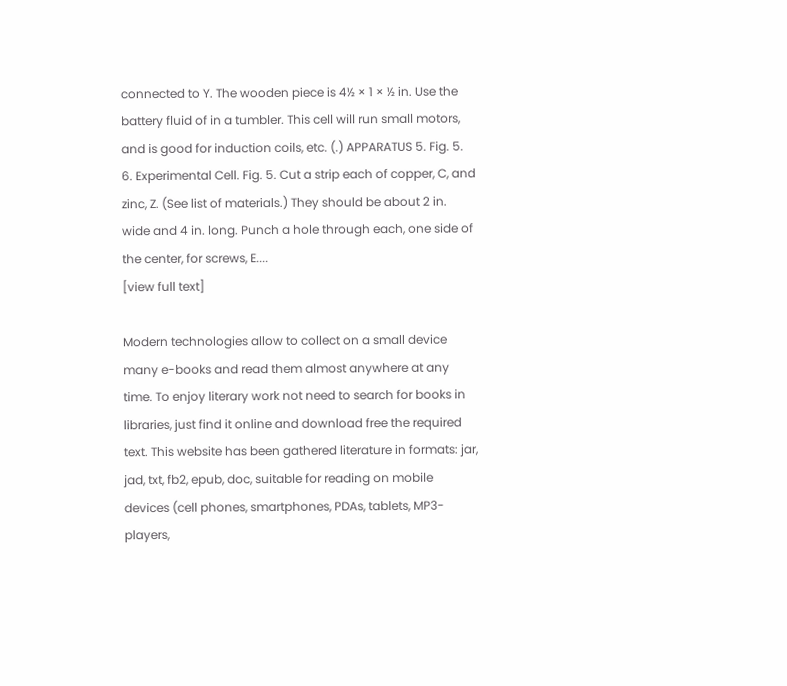connected to Y. The wooden piece is 4½ × 1 × ½ in. Use the battery fluid of in a tumbler. This cell will run small motors, and is good for induction coils, etc. (.) APPARATUS 5. Fig. 5. 6. Experimental Cell. Fig. 5. Cut a strip each of copper, C, and zinc, Z. (See list of materials.) They should be about 2 in. wide and 4 in. long. Punch a hole through each, one side of the center, for screws, E....
[view full text]

Modern technologies allow to collect on a small device many e-books and read them almost anywhere at any time. To enjoy literary work not need to search for books in libraries, just find it online and download free the required text. This website has been gathered literature in formats: jar, jad, txt, fb2, epub, doc, suitable for reading on mobile devices (cell phones, smartphones, PDAs, tablets, MP3-players,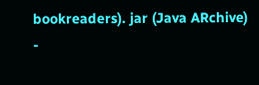bookreaders). jar (Java ARchive) -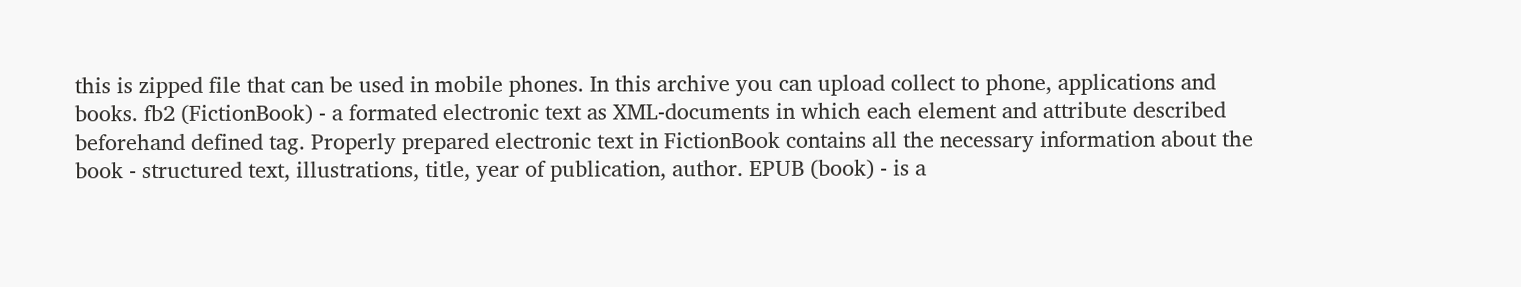this is zipped file that can be used in mobile phones. In this archive you can upload collect to phone, applications and books. fb2 (FictionBook) - a formated electronic text as XML-documents in which each element and attribute described beforehand defined tag. Properly prepared electronic text in FictionBook contains all the necessary information about the book - structured text, illustrations, title, year of publication, author. EPUB (book) - is a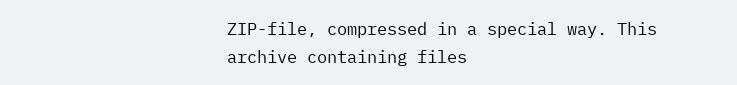ZIP-file, compressed in a special way. This archive containing files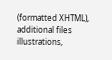(formatted XHTML), additional files illustrations,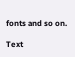fonts and so on.

Text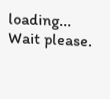loading...
Wait please.